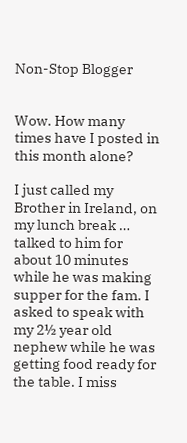Non-Stop Blogger


Wow. How many times have I posted in this month alone?

I just called my Brother in Ireland, on my lunch break … talked to him for about 10 minutes while he was making supper for the fam. I asked to speak with my 2½ year old nephew while he was getting food ready for the table. I miss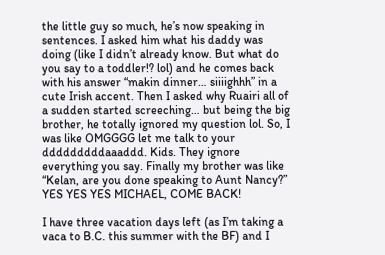the little guy so much, he’s now speaking in sentences. I asked him what his daddy was doing (like I didn’t already know. But what do you say to a toddler!? lol) and he comes back with his answer “makin dinner… siiiighhh” in a cute Irish accent. Then I asked why Ruairi all of a sudden started screeching… but being the big brother, he totally ignored my question lol. So, I was like OMGGGG let me talk to your dddddddddaaaddd. Kids. They ignore everything you say. Finally my brother was like “Kelan, are you done speaking to Aunt Nancy?” YES YES YES MICHAEL, COME BACK!

I have three vacation days left (as I’m taking a vaca to B.C. this summer with the BF) and I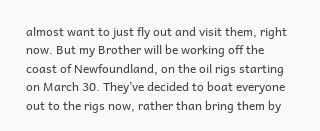almost want to just fly out and visit them, right now. But my Brother will be working off the coast of Newfoundland, on the oil rigs starting on March 30. They’ve decided to boat everyone out to the rigs now, rather than bring them by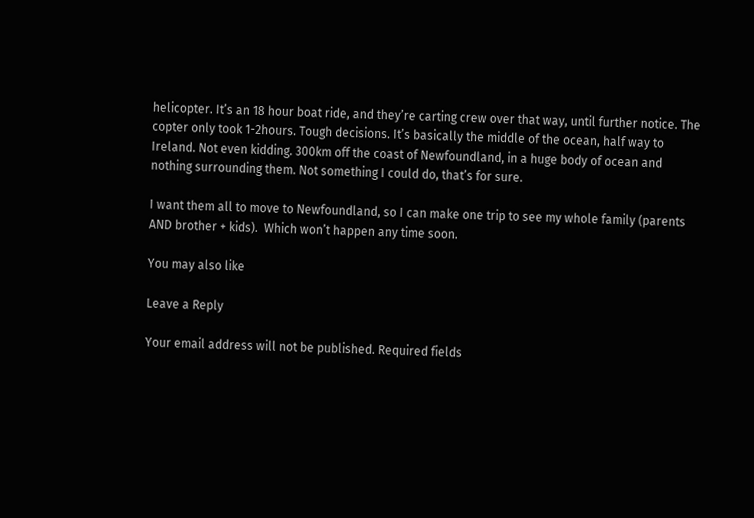helicopter. It’s an 18 hour boat ride, and they’re carting crew over that way, until further notice. The copter only took 1-2hours. Tough decisions. It’s basically the middle of the ocean, half way to Ireland. Not even kidding. 300km off the coast of Newfoundland, in a huge body of ocean and nothing surrounding them. Not something I could do, that’s for sure.

I want them all to move to Newfoundland, so I can make one trip to see my whole family (parents AND brother + kids).  Which won’t happen any time soon.

You may also like

Leave a Reply

Your email address will not be published. Required fields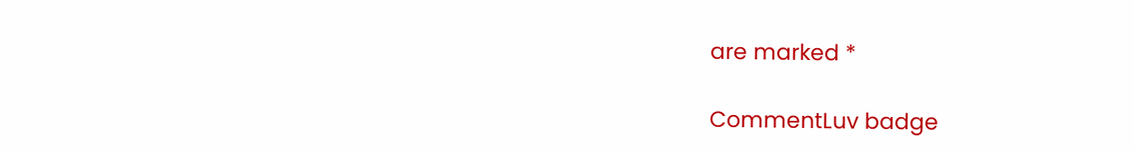are marked *

CommentLuv badge